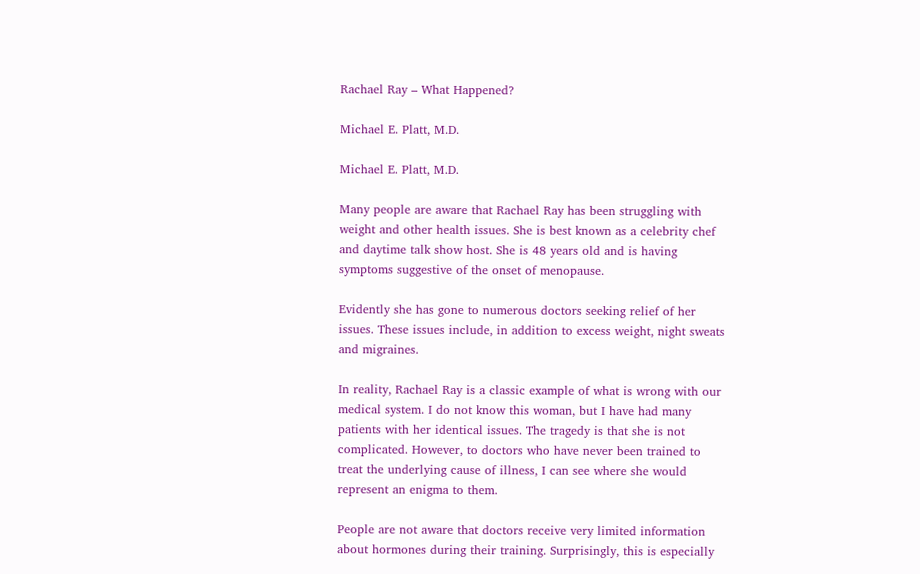Rachael Ray – What Happened?

Michael E. Platt, M.D.

Michael E. Platt, M.D.

Many people are aware that Rachael Ray has been struggling with weight and other health issues. She is best known as a celebrity chef and daytime talk show host. She is 48 years old and is having symptoms suggestive of the onset of menopause.

Evidently she has gone to numerous doctors seeking relief of her issues. These issues include, in addition to excess weight, night sweats and migraines.

In reality, Rachael Ray is a classic example of what is wrong with our medical system. I do not know this woman, but I have had many patients with her identical issues. The tragedy is that she is not complicated. However, to doctors who have never been trained to treat the underlying cause of illness, I can see where she would represent an enigma to them.

People are not aware that doctors receive very limited information about hormones during their training. Surprisingly, this is especially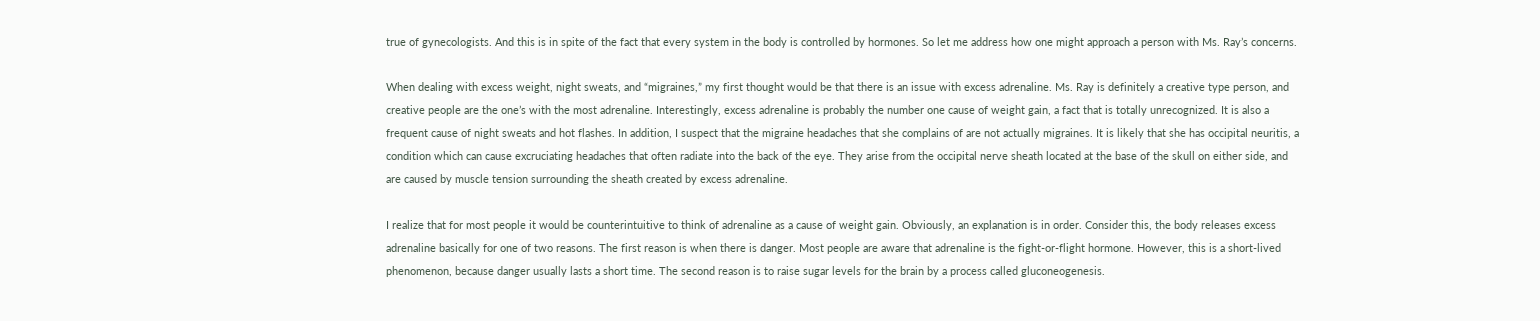true of gynecologists. And this is in spite of the fact that every system in the body is controlled by hormones. So let me address how one might approach a person with Ms. Ray’s concerns.

When dealing with excess weight, night sweats, and “migraines,” my first thought would be that there is an issue with excess adrenaline. Ms. Ray is definitely a creative type person, and creative people are the one’s with the most adrenaline. Interestingly, excess adrenaline is probably the number one cause of weight gain, a fact that is totally unrecognized. It is also a frequent cause of night sweats and hot flashes. In addition, I suspect that the migraine headaches that she complains of are not actually migraines. It is likely that she has occipital neuritis, a condition which can cause excruciating headaches that often radiate into the back of the eye. They arise from the occipital nerve sheath located at the base of the skull on either side, and are caused by muscle tension surrounding the sheath created by excess adrenaline.

I realize that for most people it would be counterintuitive to think of adrenaline as a cause of weight gain. Obviously, an explanation is in order. Consider this, the body releases excess adrenaline basically for one of two reasons. The first reason is when there is danger. Most people are aware that adrenaline is the fight-or-flight hormone. However, this is a short-lived phenomenon, because danger usually lasts a short time. The second reason is to raise sugar levels for the brain by a process called gluconeogenesis.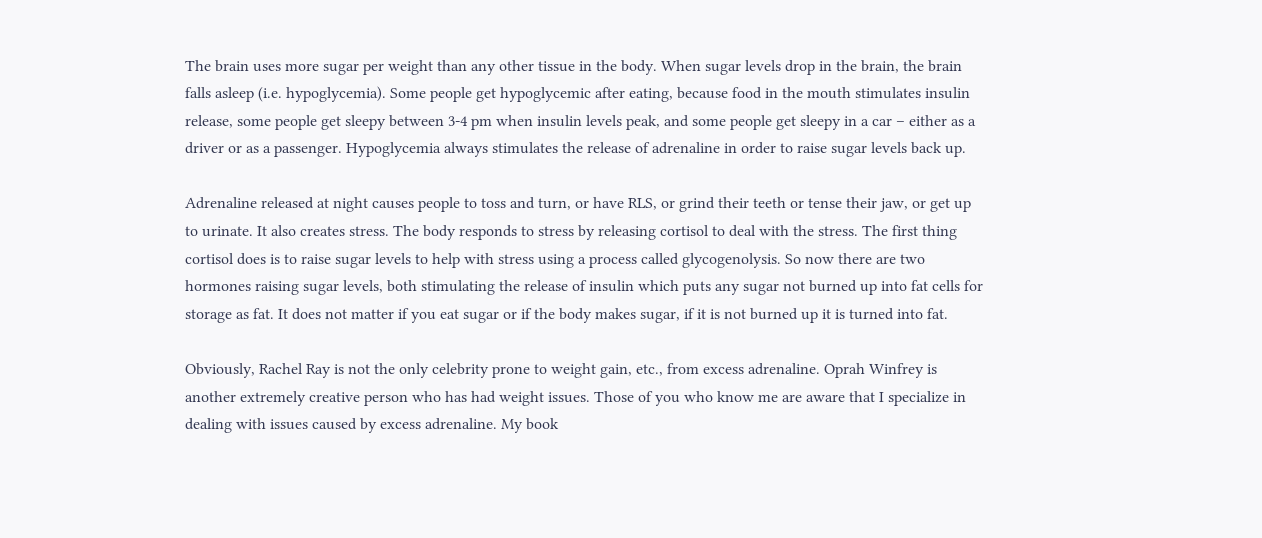The brain uses more sugar per weight than any other tissue in the body. When sugar levels drop in the brain, the brain falls asleep (i.e. hypoglycemia). Some people get hypoglycemic after eating, because food in the mouth stimulates insulin release, some people get sleepy between 3-4 pm when insulin levels peak, and some people get sleepy in a car – either as a driver or as a passenger. Hypoglycemia always stimulates the release of adrenaline in order to raise sugar levels back up.

Adrenaline released at night causes people to toss and turn, or have RLS, or grind their teeth or tense their jaw, or get up to urinate. It also creates stress. The body responds to stress by releasing cortisol to deal with the stress. The first thing cortisol does is to raise sugar levels to help with stress using a process called glycogenolysis. So now there are two hormones raising sugar levels, both stimulating the release of insulin which puts any sugar not burned up into fat cells for storage as fat. It does not matter if you eat sugar or if the body makes sugar, if it is not burned up it is turned into fat.

Obviously, Rachel Ray is not the only celebrity prone to weight gain, etc., from excess adrenaline. Oprah Winfrey is another extremely creative person who has had weight issues. Those of you who know me are aware that I specialize in dealing with issues caused by excess adrenaline. My book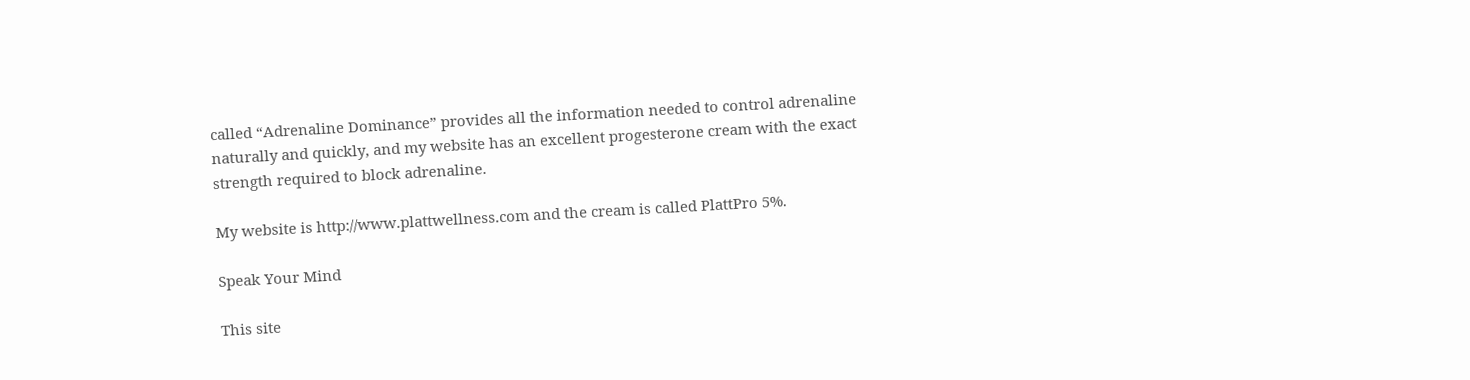called “Adrenaline Dominance” provides all the information needed to control adrenaline naturally and quickly, and my website has an excellent progesterone cream with the exact strength required to block adrenaline.

My website is http://www.plattwellness.com and the cream is called PlattPro 5%.

Speak Your Mind

This site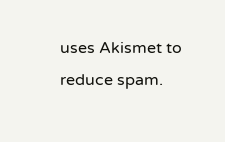uses Akismet to reduce spam.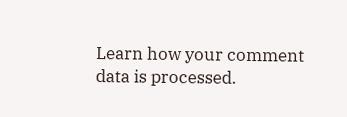Learn how your comment data is processed.